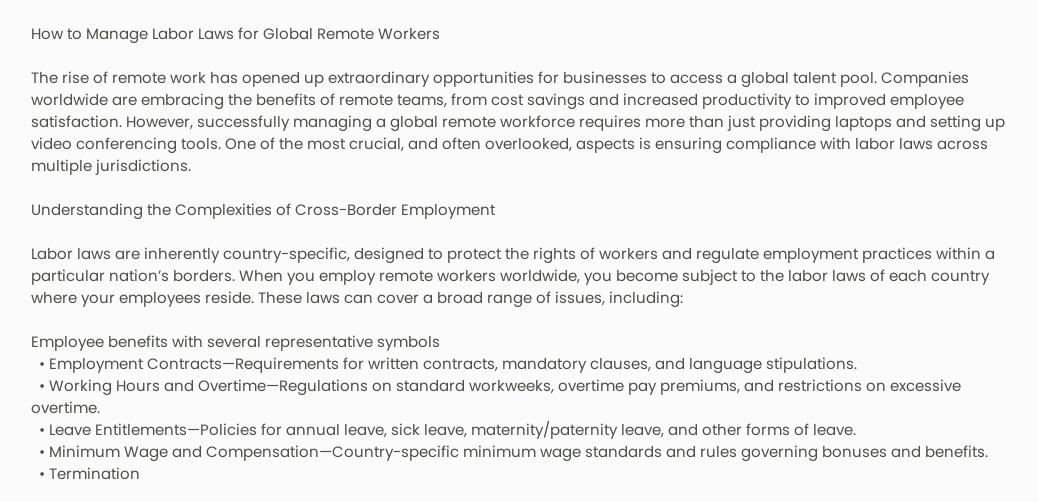How to Manage Labor Laws for Global Remote Workers

The rise of remote work has opened up extraordinary opportunities for businesses to access a global talent pool. Companies worldwide are embracing the benefits of remote teams, from cost savings and increased productivity to improved employee satisfaction. However, successfully managing a global remote workforce requires more than just providing laptops and setting up video conferencing tools. One of the most crucial, and often overlooked, aspects is ensuring compliance with labor laws across multiple jurisdictions.

Understanding the Complexities of Cross-Border Employment

Labor laws are inherently country-specific, designed to protect the rights of workers and regulate employment practices within a particular nation’s borders. When you employ remote workers worldwide, you become subject to the labor laws of each country where your employees reside. These laws can cover a broad range of issues, including:

Employee benefits with several representative symbols
  • Employment Contracts—Requirements for written contracts, mandatory clauses, and language stipulations.
  • Working Hours and Overtime—Regulations on standard workweeks, overtime pay premiums, and restrictions on excessive overtime.
  • Leave Entitlements—Policies for annual leave, sick leave, maternity/paternity leave, and other forms of leave.
  • Minimum Wage and Compensation—Country-specific minimum wage standards and rules governing bonuses and benefits.
  • Termination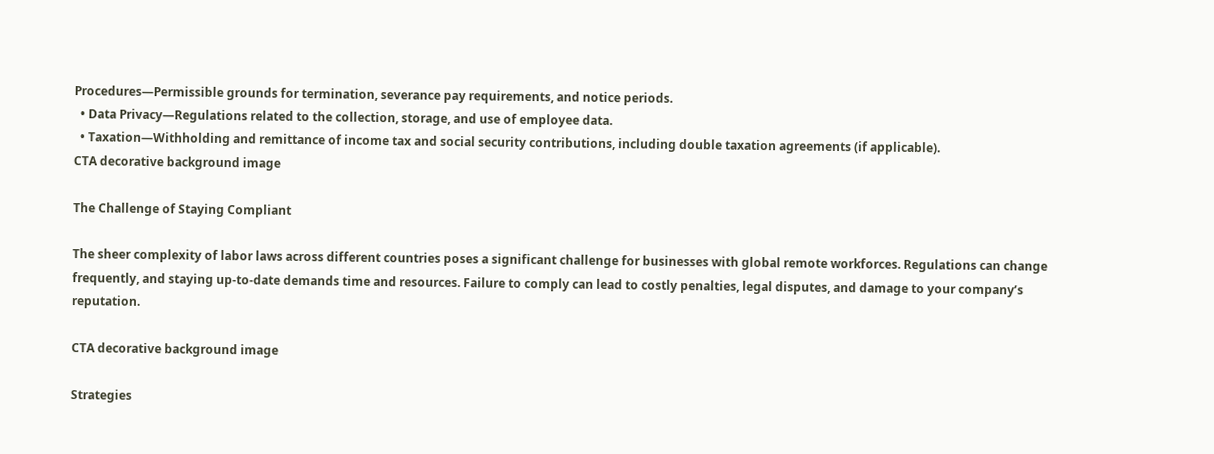Procedures—Permissible grounds for termination, severance pay requirements, and notice periods.
  • Data Privacy—Regulations related to the collection, storage, and use of employee data.
  • Taxation—Withholding and remittance of income tax and social security contributions, including double taxation agreements (if applicable).
CTA decorative background image

The Challenge of Staying Compliant

The sheer complexity of labor laws across different countries poses a significant challenge for businesses with global remote workforces. Regulations can change frequently, and staying up-to-date demands time and resources. Failure to comply can lead to costly penalties, legal disputes, and damage to your company’s reputation.

CTA decorative background image

Strategies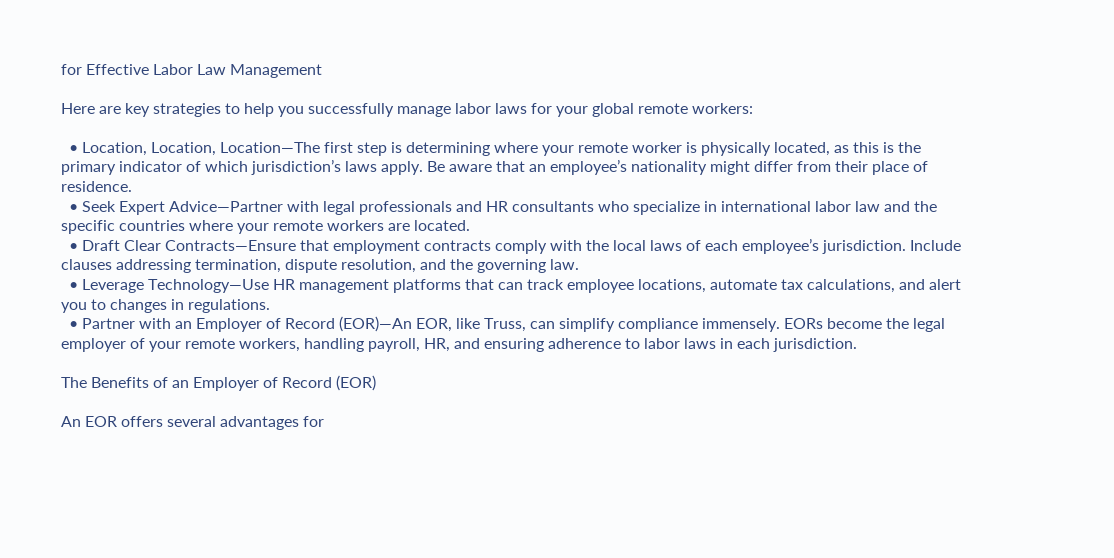for Effective Labor Law Management

Here are key strategies to help you successfully manage labor laws for your global remote workers:

  • Location, Location, Location—The first step is determining where your remote worker is physically located, as this is the primary indicator of which jurisdiction’s laws apply. Be aware that an employee’s nationality might differ from their place of residence.
  • Seek Expert Advice—Partner with legal professionals and HR consultants who specialize in international labor law and the specific countries where your remote workers are located.
  • Draft Clear Contracts—Ensure that employment contracts comply with the local laws of each employee’s jurisdiction. Include clauses addressing termination, dispute resolution, and the governing law.
  • Leverage Technology—Use HR management platforms that can track employee locations, automate tax calculations, and alert you to changes in regulations.
  • Partner with an Employer of Record (EOR)—An EOR, like Truss, can simplify compliance immensely. EORs become the legal employer of your remote workers, handling payroll, HR, and ensuring adherence to labor laws in each jurisdiction.

The Benefits of an Employer of Record (EOR)

An EOR offers several advantages for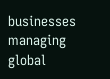businesses managing global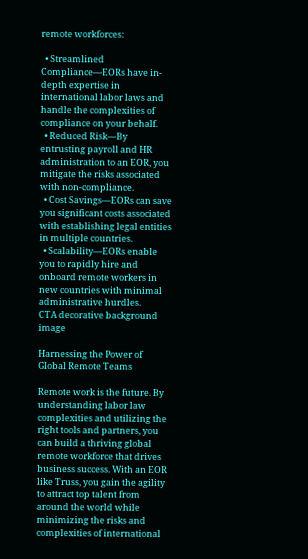remote workforces:

  • Streamlined Compliance—EORs have in-depth expertise in international labor laws and handle the complexities of compliance on your behalf.
  • Reduced Risk—By entrusting payroll and HR administration to an EOR, you mitigate the risks associated with non-compliance.
  • Cost Savings—EORs can save you significant costs associated with establishing legal entities in multiple countries.
  • Scalability—EORs enable you to rapidly hire and onboard remote workers in new countries with minimal administrative hurdles.
CTA decorative background image

Harnessing the Power of Global Remote Teams

Remote work is the future. By understanding labor law complexities and utilizing the right tools and partners, you can build a thriving global remote workforce that drives business success. With an EOR like Truss, you gain the agility to attract top talent from around the world while minimizing the risks and complexities of international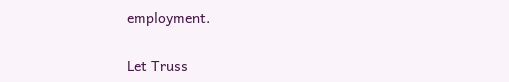employment.

Let Truss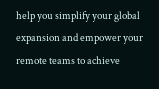help you simplify your global expansion and empower your remote teams to achieve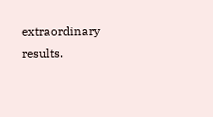extraordinary results.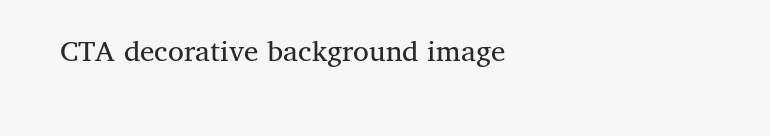CTA decorative background image